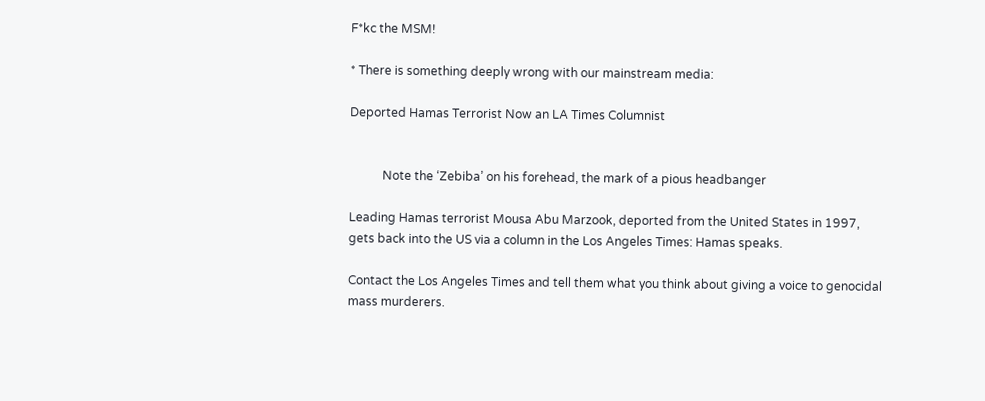F*kc the MSM!

* There is something deeply wrong with our mainstream media:

Deported Hamas Terrorist Now an LA Times Columnist


           Note the ‘Zebiba’ on his forehead, the mark of a pious headbanger

Leading Hamas terrorist Mousa Abu Marzook, deported from the United States in 1997, gets back into the US via a column in the Los Angeles Times: Hamas speaks.

Contact the Los Angeles Times and tell them what you think about giving a voice to genocidal mass murderers.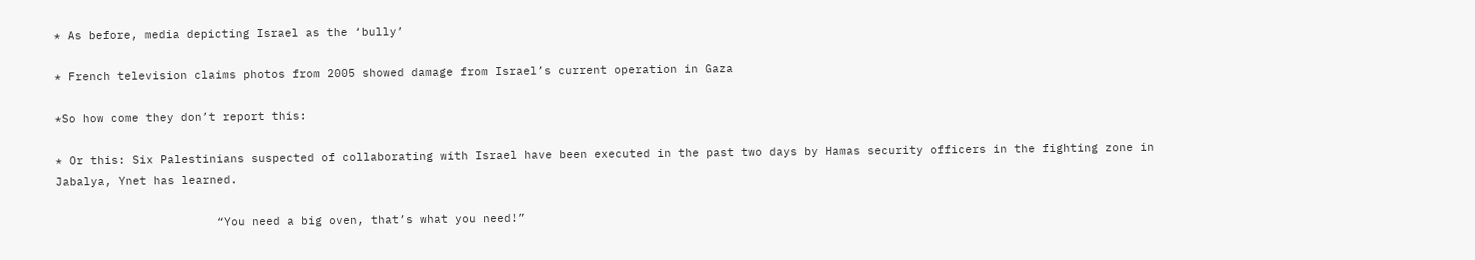* As before, media depicting Israel as the ‘bully’

* French television claims photos from 2005 showed damage from Israel’s current operation in Gaza

*So how come they don’t report this:

* Or this: Six Palestinians suspected of collaborating with Israel have been executed in the past two days by Hamas security officers in the fighting zone in Jabalya, Ynet has learned.

                       “You need a big oven, that’s what you need!”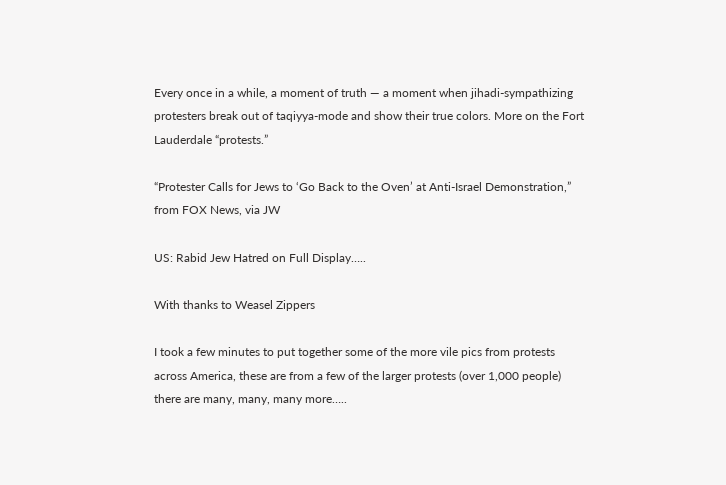Every once in a while, a moment of truth — a moment when jihadi-sympathizing protesters break out of taqiyya-mode and show their true colors. More on the Fort Lauderdale “protests.”

“Protester Calls for Jews to ‘Go Back to the Oven’ at Anti-Israel Demonstration,” from FOX News, via JW

US: Rabid Jew Hatred on Full Display…..

With thanks to Weasel Zippers

I took a few minutes to put together some of the more vile pics from protests across America, these are from a few of the larger protests (over 1,000 people) there are many, many, many more…..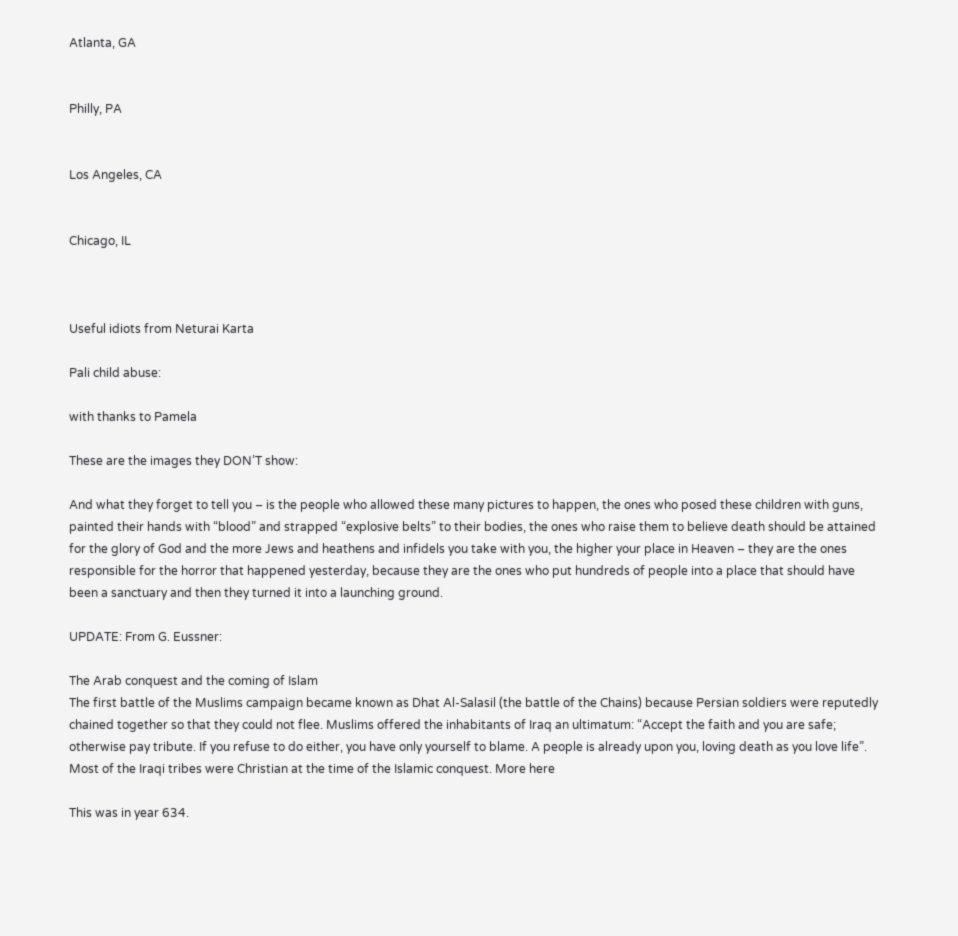Atlanta, GA


Philly, PA


Los Angeles, CA


Chicago, IL



Useful idiots from Neturai Karta

Pali child abuse:

with thanks to Pamela

These are the images they DON’T show:

And what they forget to tell you – is the people who allowed these many pictures to happen, the ones who posed these children with guns, painted their hands with “blood” and strapped “explosive belts” to their bodies, the ones who raise them to believe death should be attained for the glory of God and the more Jews and heathens and infidels you take with you, the higher your place in Heaven – they are the ones responsible for the horror that happened yesterday, because they are the ones who put hundreds of people into a place that should have been a sanctuary and then they turned it into a launching ground.

UPDATE: From G. Eussner:

The Arab conquest and the coming of Islam
The first battle of the Muslims campaign became known as Dhat Al-Salasil (the battle of the Chains) because Persian soldiers were reputedly chained together so that they could not flee. Muslims offered the inhabitants of Iraq an ultimatum: “Accept the faith and you are safe; otherwise pay tribute. If you refuse to do either, you have only yourself to blame. A people is already upon you, loving death as you love life”. Most of the Iraqi tribes were Christian at the time of the Islamic conquest. More here

This was in year 634.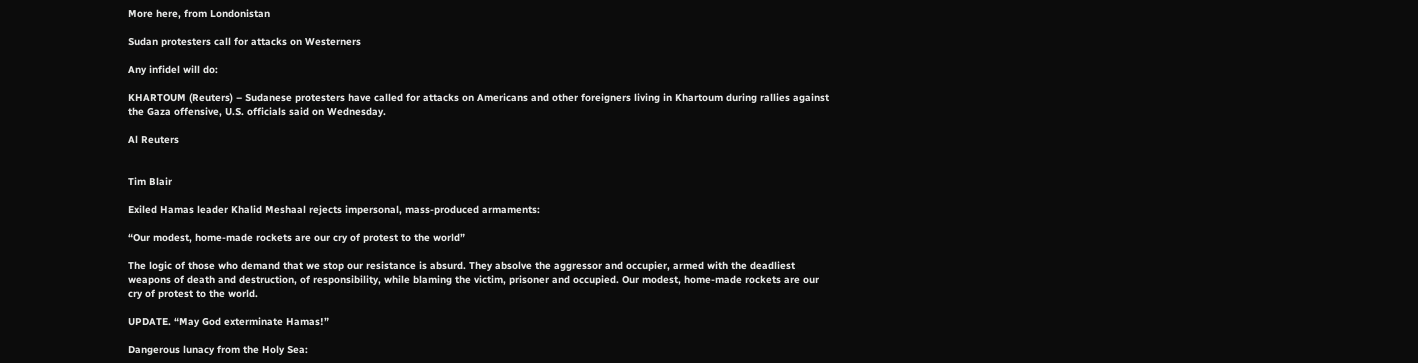More here, from Londonistan

Sudan protesters call for attacks on Westerners

Any infidel will do:

KHARTOUM (Reuters) – Sudanese protesters have called for attacks on Americans and other foreigners living in Khartoum during rallies against the Gaza offensive, U.S. officials said on Wednesday.

Al Reuters


Tim Blair

Exiled Hamas leader Khalid Meshaal rejects impersonal, mass-produced armaments:

“Our modest, home-made rockets are our cry of protest to the world”

The logic of those who demand that we stop our resistance is absurd. They absolve the aggressor and occupier, armed with the deadliest weapons of death and destruction, of responsibility, while blaming the victim, prisoner and occupied. Our modest, home-made rockets are our cry of protest to the world.

UPDATE. “May God exterminate Hamas!”

Dangerous lunacy from the Holy Sea: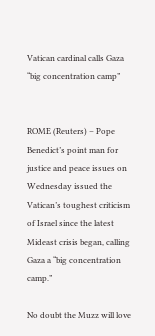Vatican cardinal calls Gaza “big concentration camp”


ROME (Reuters) – Pope Benedict’s point man for justice and peace issues on Wednesday issued the Vatican’s toughest criticism of Israel since the latest Mideast crisis began, calling Gaza a “big concentration camp.”

No doubt the Muzz will love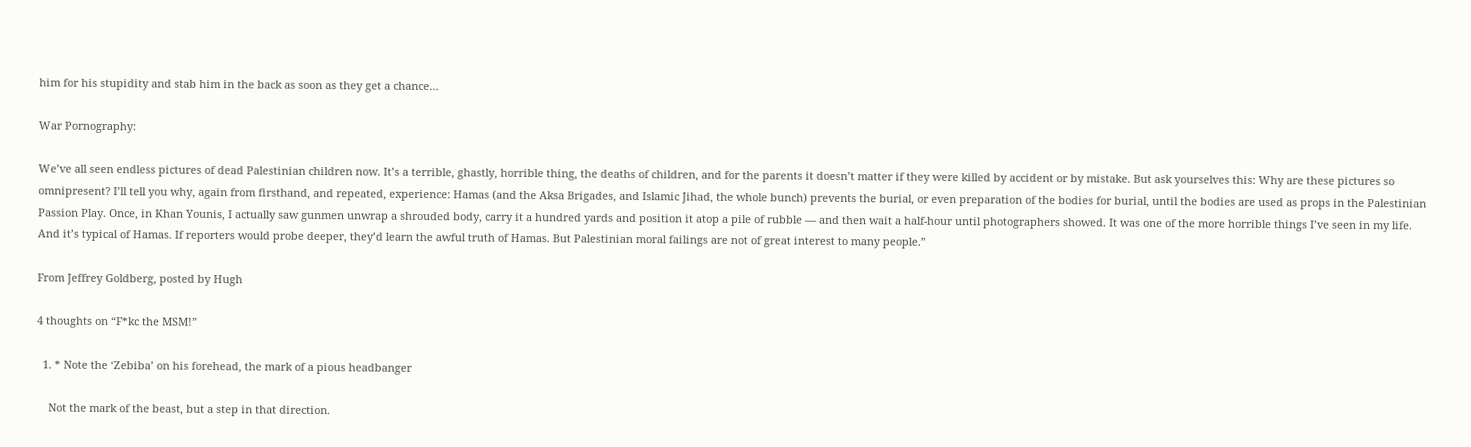him for his stupidity and stab him in the back as soon as they get a chance…

War Pornography:

We’ve all seen endless pictures of dead Palestinian children now. It’s a terrible, ghastly, horrible thing, the deaths of children, and for the parents it doesn’t matter if they were killed by accident or by mistake. But ask yourselves this: Why are these pictures so omnipresent? I’ll tell you why, again from firsthand, and repeated, experience: Hamas (and the Aksa Brigades, and Islamic Jihad, the whole bunch) prevents the burial, or even preparation of the bodies for burial, until the bodies are used as props in the Palestinian Passion Play. Once, in Khan Younis, I actually saw gunmen unwrap a shrouded body, carry it a hundred yards and position it atop a pile of rubble — and then wait a half-hour until photographers showed. It was one of the more horrible things I’ve seen in my life. And it’s typical of Hamas. If reporters would probe deeper, they’d learn the awful truth of Hamas. But Palestinian moral failings are not of great interest to many people.”

From Jeffrey Goldberg, posted by Hugh

4 thoughts on “F*kc the MSM!”

  1. * Note the ‘Zebiba’ on his forehead, the mark of a pious headbanger

    Not the mark of the beast, but a step in that direction.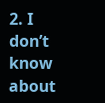2. I don’t know about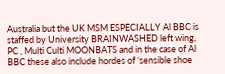Australia but the UK MSM ESPECIALLY Al BBC is staffed by University BRAINWASHED left wing, PC , Multi Culti MOONBATS and in the case of Al BBC these also include hordes of ‘sensible shoe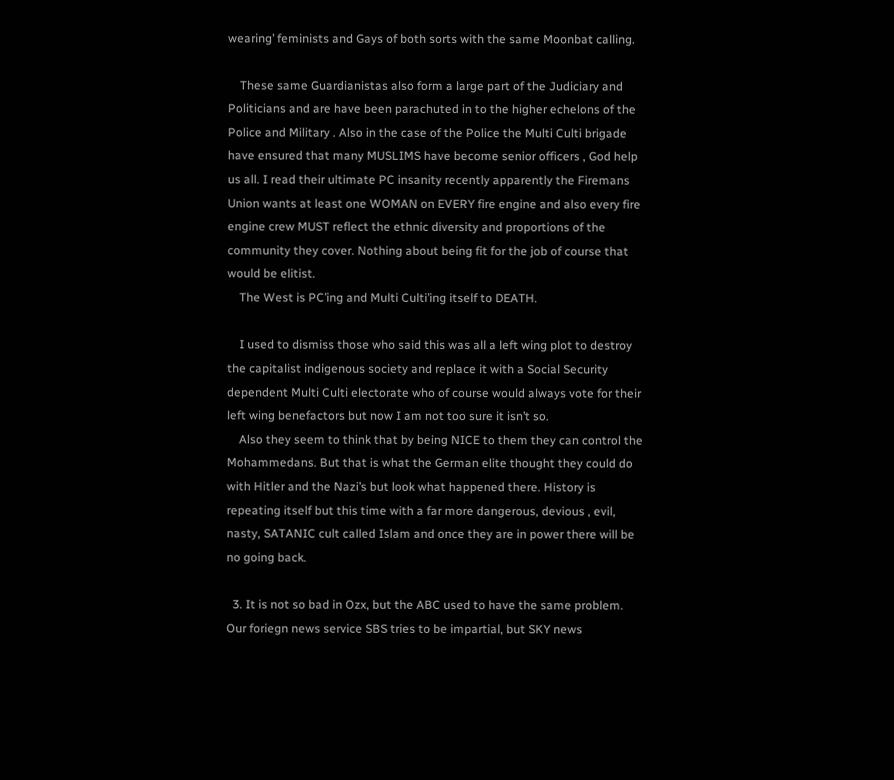wearing’ feminists and Gays of both sorts with the same Moonbat calling.

    These same Guardianistas also form a large part of the Judiciary and Politicians and are have been parachuted in to the higher echelons of the Police and Military . Also in the case of the Police the Multi Culti brigade have ensured that many MUSLIMS have become senior officers , God help us all. I read their ultimate PC insanity recently apparently the Firemans Union wants at least one WOMAN on EVERY fire engine and also every fire engine crew MUST reflect the ethnic diversity and proportions of the community they cover. Nothing about being fit for the job of course that would be elitist.
    The West is PC’ing and Multi Culti’ing itself to DEATH.

    I used to dismiss those who said this was all a left wing plot to destroy the capitalist indigenous society and replace it with a Social Security dependent Multi Culti electorate who of course would always vote for their left wing benefactors but now I am not too sure it isn’t so.
    Also they seem to think that by being NICE to them they can control the Mohammedans. But that is what the German elite thought they could do with Hitler and the Nazi’s but look what happened there. History is repeating itself but this time with a far more dangerous, devious , evil, nasty, SATANIC cult called Islam and once they are in power there will be no going back.

  3. It is not so bad in Ozx, but the ABC used to have the same problem. Our foriegn news service SBS tries to be impartial, but SKY news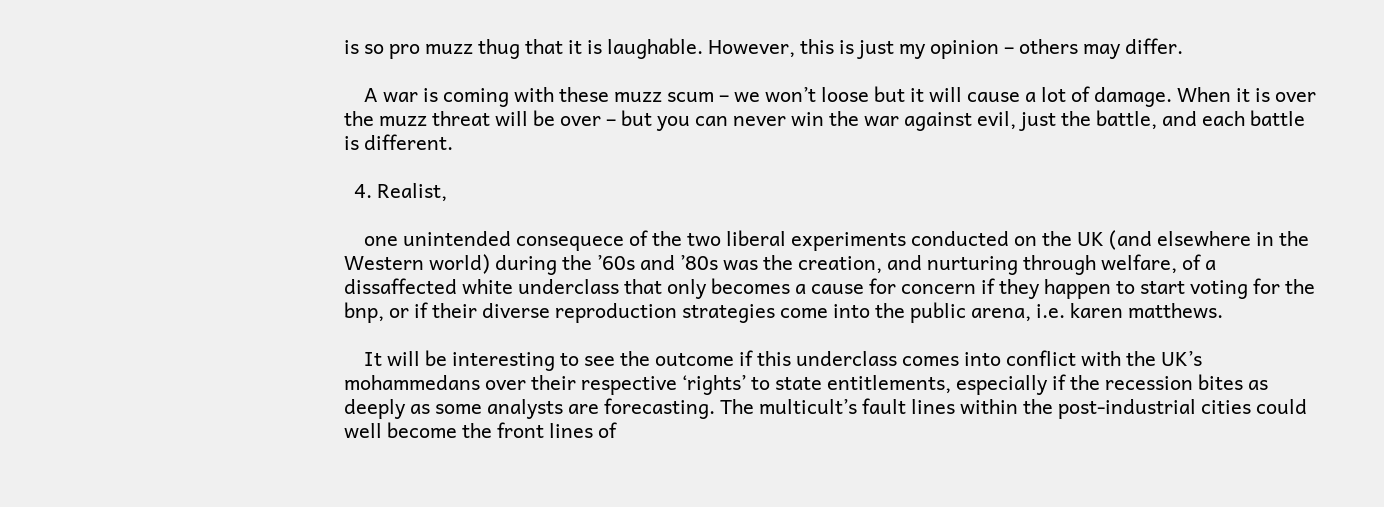is so pro muzz thug that it is laughable. However, this is just my opinion – others may differ.

    A war is coming with these muzz scum – we won’t loose but it will cause a lot of damage. When it is over the muzz threat will be over – but you can never win the war against evil, just the battle, and each battle is different.

  4. Realist,

    one unintended consequece of the two liberal experiments conducted on the UK (and elsewhere in the Western world) during the ’60s and ’80s was the creation, and nurturing through welfare, of a dissaffected white underclass that only becomes a cause for concern if they happen to start voting for the bnp, or if their diverse reproduction strategies come into the public arena, i.e. karen matthews.

    It will be interesting to see the outcome if this underclass comes into conflict with the UK’s mohammedans over their respective ‘rights’ to state entitlements, especially if the recession bites as deeply as some analysts are forecasting. The multicult’s fault lines within the post-industrial cities could well become the front lines of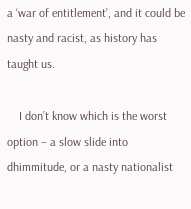a ‘war of entitlement’, and it could be nasty and racist, as history has taught us.

    I don’t know which is the worst option – a slow slide into dhimmitude, or a nasty nationalist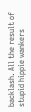backlash. All the result of stupid hippie wankers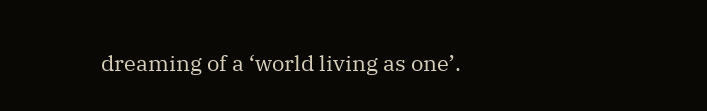dreaming of a ‘world living as one’.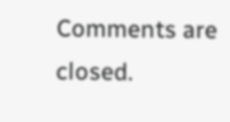Comments are closed.